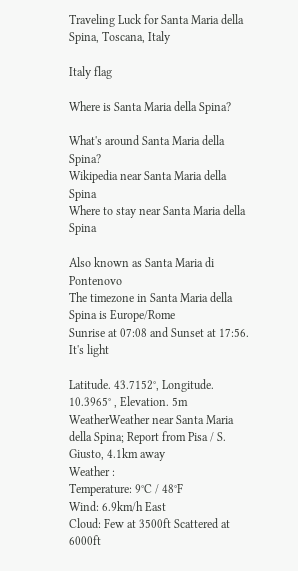Traveling Luck for Santa Maria della Spina, Toscana, Italy

Italy flag

Where is Santa Maria della Spina?

What's around Santa Maria della Spina?
Wikipedia near Santa Maria della Spina
Where to stay near Santa Maria della Spina

Also known as Santa Maria di Pontenovo
The timezone in Santa Maria della Spina is Europe/Rome
Sunrise at 07:08 and Sunset at 17:56. It's light

Latitude. 43.7152°, Longitude. 10.3965° , Elevation. 5m
WeatherWeather near Santa Maria della Spina; Report from Pisa / S. Giusto, 4.1km away
Weather :
Temperature: 9°C / 48°F
Wind: 6.9km/h East
Cloud: Few at 3500ft Scattered at 6000ft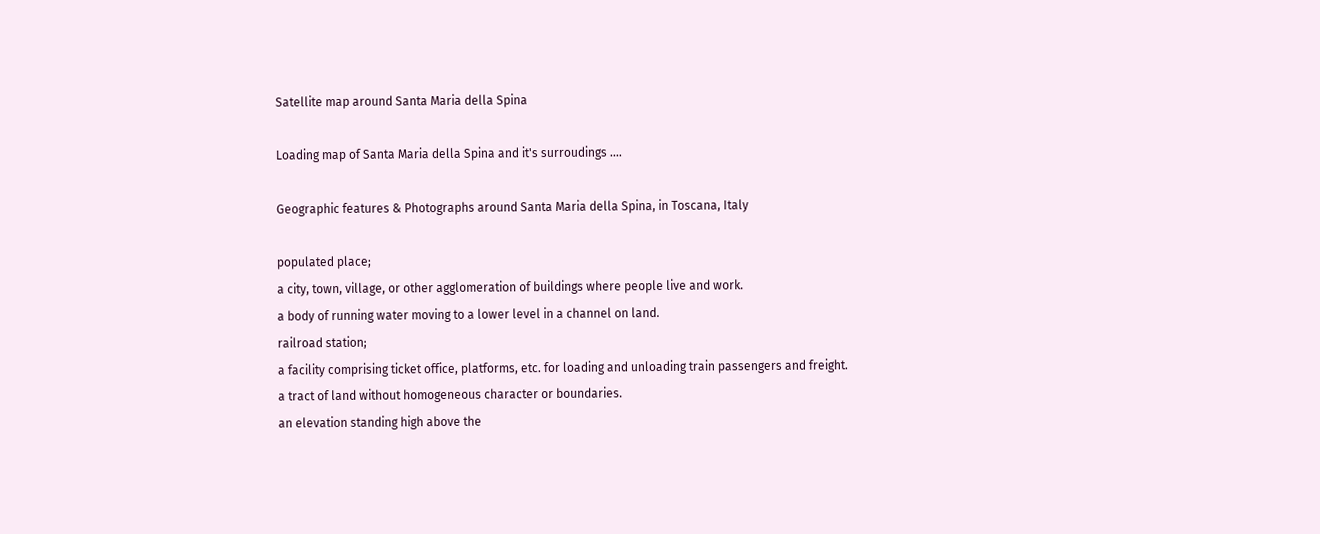Satellite map around Santa Maria della Spina

Loading map of Santa Maria della Spina and it's surroudings ....

Geographic features & Photographs around Santa Maria della Spina, in Toscana, Italy

populated place;
a city, town, village, or other agglomeration of buildings where people live and work.
a body of running water moving to a lower level in a channel on land.
railroad station;
a facility comprising ticket office, platforms, etc. for loading and unloading train passengers and freight.
a tract of land without homogeneous character or boundaries.
an elevation standing high above the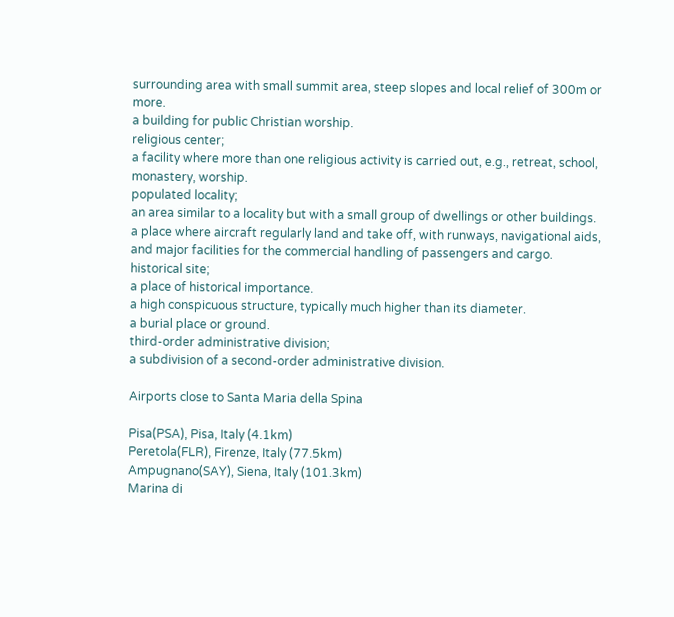surrounding area with small summit area, steep slopes and local relief of 300m or more.
a building for public Christian worship.
religious center;
a facility where more than one religious activity is carried out, e.g., retreat, school, monastery, worship.
populated locality;
an area similar to a locality but with a small group of dwellings or other buildings.
a place where aircraft regularly land and take off, with runways, navigational aids, and major facilities for the commercial handling of passengers and cargo.
historical site;
a place of historical importance.
a high conspicuous structure, typically much higher than its diameter.
a burial place or ground.
third-order administrative division;
a subdivision of a second-order administrative division.

Airports close to Santa Maria della Spina

Pisa(PSA), Pisa, Italy (4.1km)
Peretola(FLR), Firenze, Italy (77.5km)
Ampugnano(SAY), Siena, Italy (101.3km)
Marina di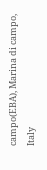campo(EBA), Marina di campo, Italy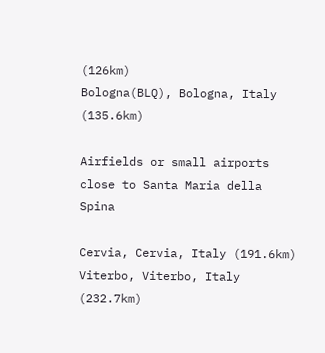(126km)
Bologna(BLQ), Bologna, Italy (135.6km)

Airfields or small airports close to Santa Maria della Spina

Cervia, Cervia, Italy (191.6km)
Viterbo, Viterbo, Italy (232.7km)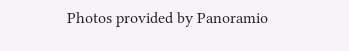Photos provided by Panoramio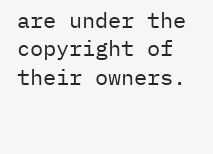are under the copyright of their owners.